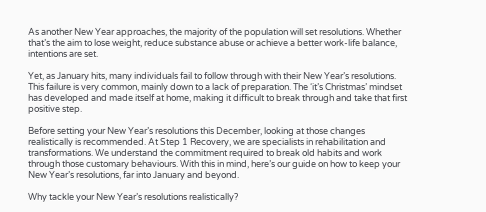As another New Year approaches, the majority of the population will set resolutions. Whether that’s the aim to lose weight, reduce substance abuse or achieve a better work-life balance, intentions are set.

Yet, as January hits, many individuals fail to follow through with their New Year’s resolutions. This failure is very common, mainly down to a lack of preparation. The ‘it’s Christmas’ mindset has developed and made itself at home, making it difficult to break through and take that first positive step.

Before setting your New Year’s resolutions this December, looking at those changes realistically is recommended. At Step 1 Recovery, we are specialists in rehabilitation and transformations. We understand the commitment required to break old habits and work through those customary behaviours. With this in mind, here’s our guide on how to keep your New Year’s resolutions, far into January and beyond.

Why tackle your New Year’s resolutions realistically?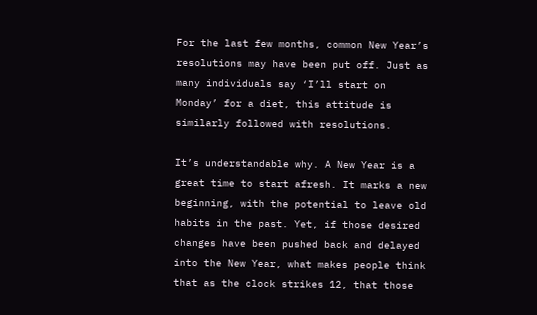For the last few months, common New Year’s resolutions may have been put off. Just as many individuals say ‘I’ll start on Monday’ for a diet, this attitude is similarly followed with resolutions.

It’s understandable why. A New Year is a great time to start afresh. It marks a new beginning, with the potential to leave old habits in the past. Yet, if those desired changes have been pushed back and delayed into the New Year, what makes people think that as the clock strikes 12, that those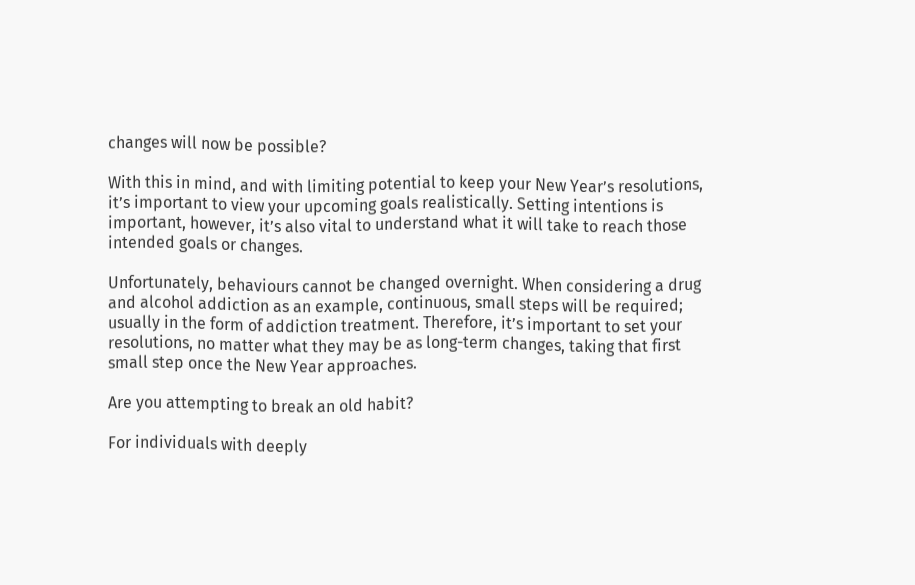changes will now be possible?

With this in mind, and with limiting potential to keep your New Year’s resolutions, it’s important to view your upcoming goals realistically. Setting intentions is important, however, it’s also vital to understand what it will take to reach those intended goals or changes.

Unfortunately, behaviours cannot be changed overnight. When considering a drug and alcohol addiction as an example, continuous, small steps will be required; usually in the form of addiction treatment. Therefore, it’s important to set your resolutions, no matter what they may be as long-term changes, taking that first small step once the New Year approaches.

Are you attempting to break an old habit?

For individuals with deeply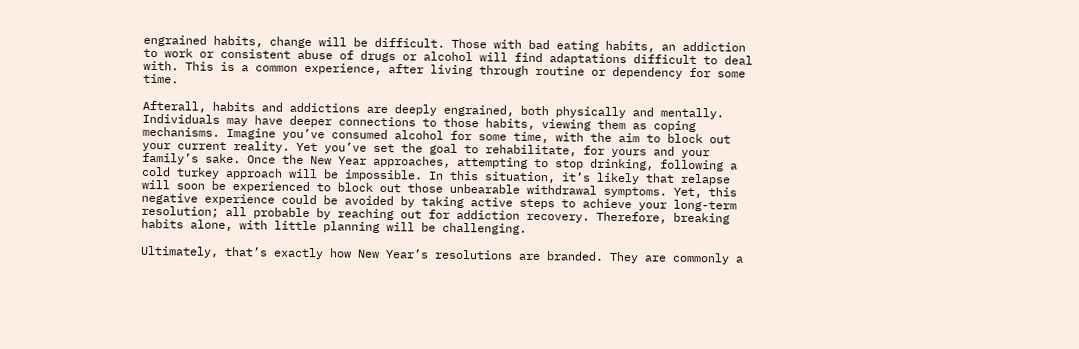engrained habits, change will be difficult. Those with bad eating habits, an addiction to work or consistent abuse of drugs or alcohol will find adaptations difficult to deal with. This is a common experience, after living through routine or dependency for some time.

Afterall, habits and addictions are deeply engrained, both physically and mentally. Individuals may have deeper connections to those habits, viewing them as coping mechanisms. Imagine you’ve consumed alcohol for some time, with the aim to block out your current reality. Yet you’ve set the goal to rehabilitate, for yours and your family’s sake. Once the New Year approaches, attempting to stop drinking, following a cold turkey approach will be impossible. In this situation, it’s likely that relapse will soon be experienced to block out those unbearable withdrawal symptoms. Yet, this negative experience could be avoided by taking active steps to achieve your long-term resolution; all probable by reaching out for addiction recovery. Therefore, breaking habits alone, with little planning will be challenging.

Ultimately, that’s exactly how New Year’s resolutions are branded. They are commonly a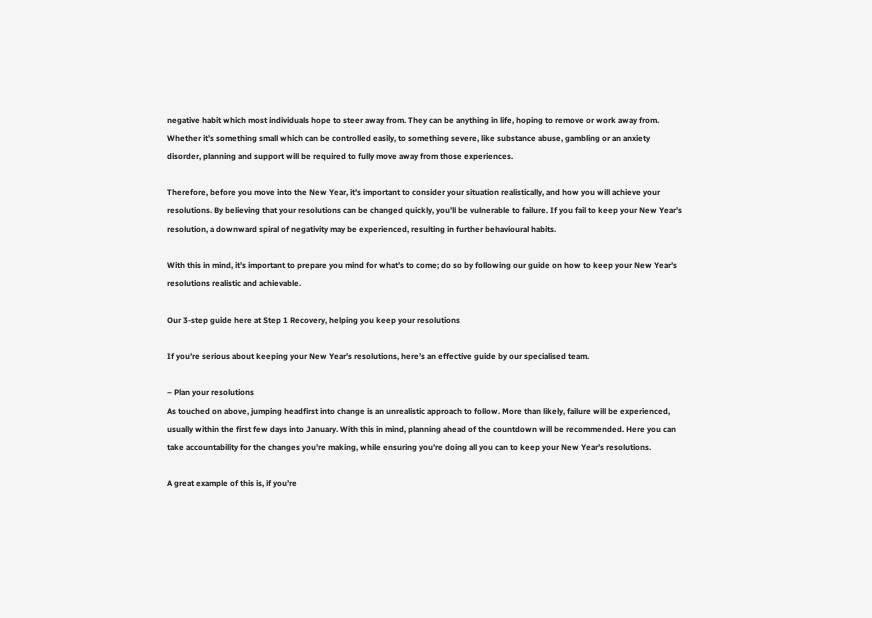negative habit which most individuals hope to steer away from. They can be anything in life, hoping to remove or work away from. Whether it’s something small which can be controlled easily, to something severe, like substance abuse, gambling or an anxiety disorder, planning and support will be required to fully move away from those experiences.

Therefore, before you move into the New Year, it’s important to consider your situation realistically, and how you will achieve your resolutions. By believing that your resolutions can be changed quickly, you’ll be vulnerable to failure. If you fail to keep your New Year’s resolution, a downward spiral of negativity may be experienced, resulting in further behavioural habits.

With this in mind, it’s important to prepare you mind for what’s to come; do so by following our guide on how to keep your New Year’s resolutions realistic and achievable.

Our 3-step guide here at Step 1 Recovery, helping you keep your resolutions

If you’re serious about keeping your New Year’s resolutions, here’s an effective guide by our specialised team.

– Plan your resolutions
As touched on above, jumping headfirst into change is an unrealistic approach to follow. More than likely, failure will be experienced, usually within the first few days into January. With this in mind, planning ahead of the countdown will be recommended. Here you can take accountability for the changes you’re making, while ensuring you’re doing all you can to keep your New Year’s resolutions.

A great example of this is, if you’re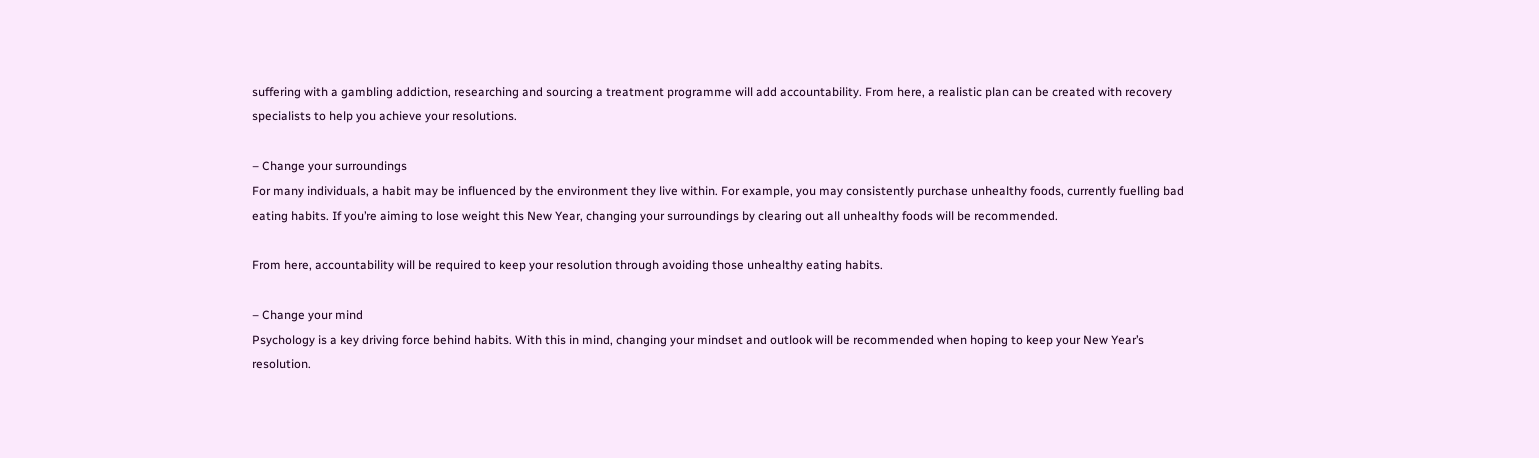suffering with a gambling addiction, researching and sourcing a treatment programme will add accountability. From here, a realistic plan can be created with recovery specialists to help you achieve your resolutions.

– Change your surroundings
For many individuals, a habit may be influenced by the environment they live within. For example, you may consistently purchase unhealthy foods, currently fuelling bad eating habits. If you’re aiming to lose weight this New Year, changing your surroundings by clearing out all unhealthy foods will be recommended.

From here, accountability will be required to keep your resolution through avoiding those unhealthy eating habits.

– Change your mind
Psychology is a key driving force behind habits. With this in mind, changing your mindset and outlook will be recommended when hoping to keep your New Year’s resolution.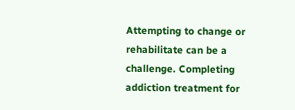Attempting to change or rehabilitate can be a challenge. Completing addiction treatment for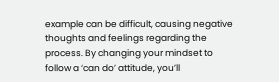example can be difficult, causing negative thoughts and feelings regarding the process. By changing your mindset to follow a ‘can do’ attitude, you’ll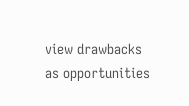view drawbacks as opportunities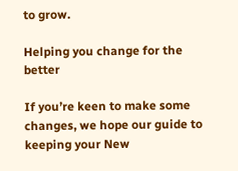to grow.

Helping you change for the better

If you’re keen to make some changes, we hope our guide to keeping your New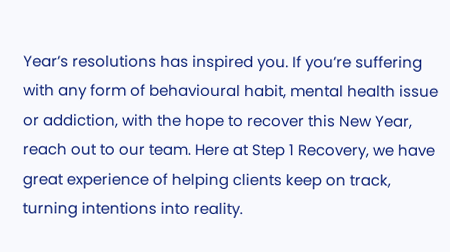Year’s resolutions has inspired you. If you’re suffering with any form of behavioural habit, mental health issue or addiction, with the hope to recover this New Year, reach out to our team. Here at Step 1 Recovery, we have great experience of helping clients keep on track, turning intentions into reality.